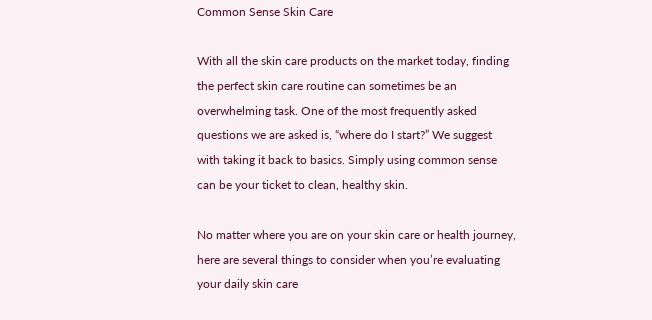Common Sense Skin Care

With all the skin care products on the market today, finding the perfect skin care routine can sometimes be an overwhelming task. One of the most frequently asked questions we are asked is, “where do I start?” We suggest with taking it back to basics. Simply using common sense can be your ticket to clean, healthy skin.

No matter where you are on your skin care or health journey, here are several things to consider when you’re evaluating your daily skin care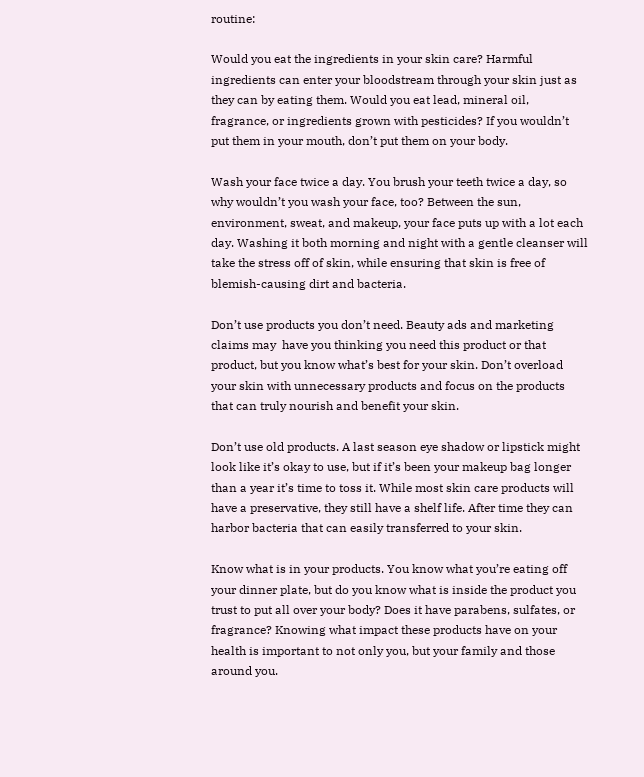routine:

Would you eat the ingredients in your skin care? Harmful ingredients can enter your bloodstream through your skin just as they can by eating them. Would you eat lead, mineral oil, fragrance, or ingredients grown with pesticides? If you wouldn’t put them in your mouth, don’t put them on your body.

Wash your face twice a day. You brush your teeth twice a day, so why wouldn’t you wash your face, too? Between the sun, environment, sweat, and makeup, your face puts up with a lot each day. Washing it both morning and night with a gentle cleanser will take the stress off of skin, while ensuring that skin is free of blemish-causing dirt and bacteria.

Don’t use products you don’t need. Beauty ads and marketing claims may  have you thinking you need this product or that product, but you know what’s best for your skin. Don’t overload your skin with unnecessary products and focus on the products that can truly nourish and benefit your skin.

Don’t use old products. A last season eye shadow or lipstick might look like it’s okay to use, but if it’s been your makeup bag longer than a year it’s time to toss it. While most skin care products will have a preservative, they still have a shelf life. After time they can harbor bacteria that can easily transferred to your skin.

Know what is in your products. You know what you’re eating off your dinner plate, but do you know what is inside the product you trust to put all over your body? Does it have parabens, sulfates, or fragrance? Knowing what impact these products have on your health is important to not only you, but your family and those around you.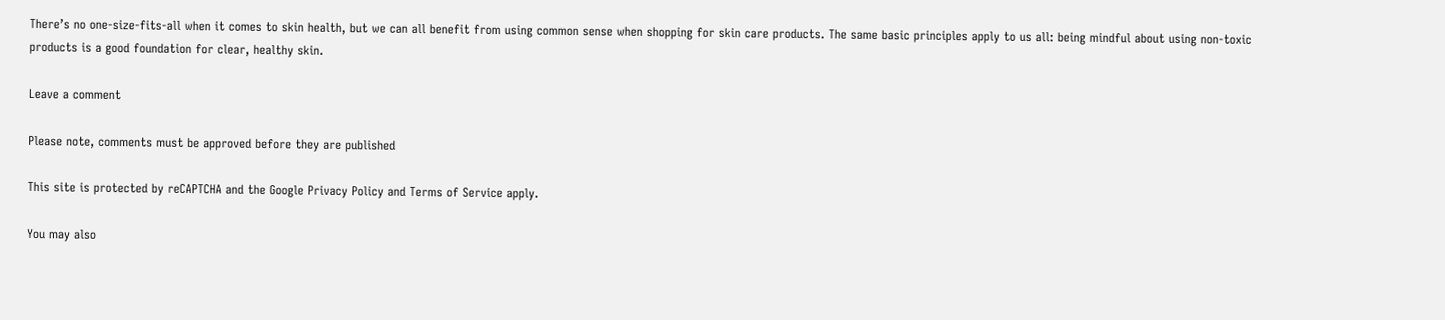There’s no one-size-fits-all when it comes to skin health, but we can all benefit from using common sense when shopping for skin care products. The same basic principles apply to us all: being mindful about using non-toxic products is a good foundation for clear, healthy skin.

Leave a comment

Please note, comments must be approved before they are published

This site is protected by reCAPTCHA and the Google Privacy Policy and Terms of Service apply.

You may also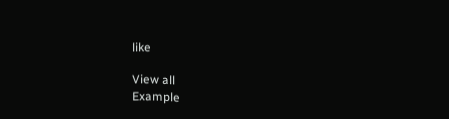like

View all
Example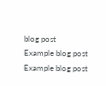blog post
Example blog post
Example blog post